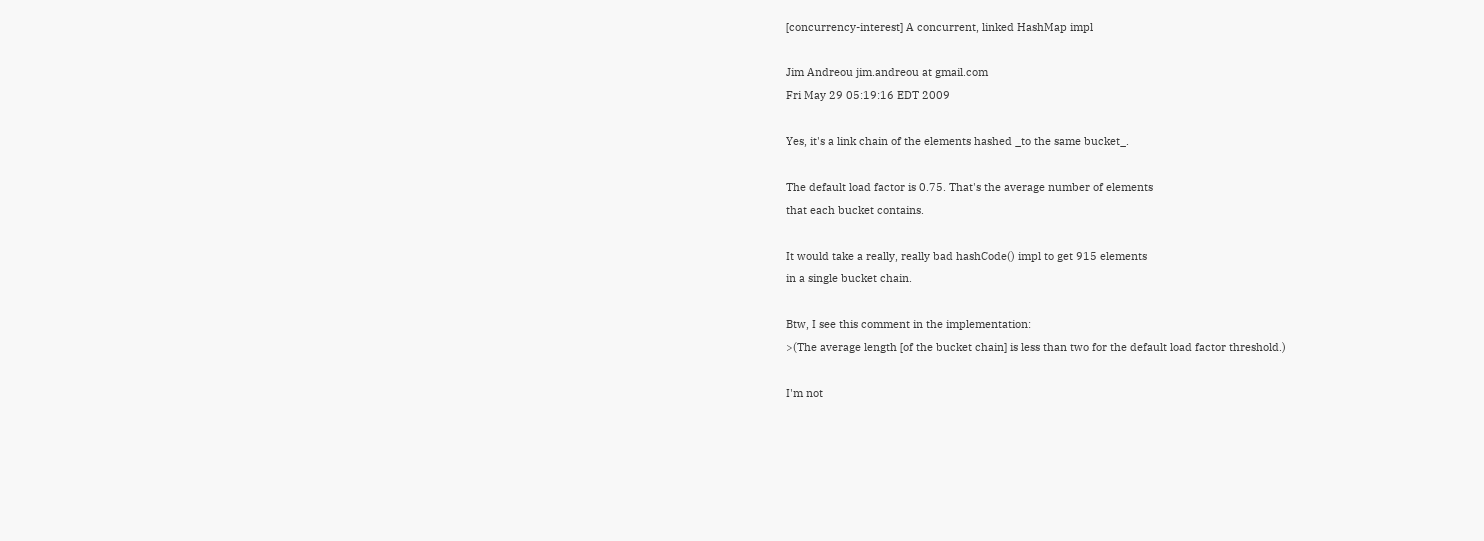[concurrency-interest] A concurrent, linked HashMap impl

Jim Andreou jim.andreou at gmail.com
Fri May 29 05:19:16 EDT 2009

Yes, it's a link chain of the elements hashed _to the same bucket_.

The default load factor is 0.75. That's the average number of elements
that each bucket contains.

It would take a really, really bad hashCode() impl to get 915 elements
in a single bucket chain.

Btw, I see this comment in the implementation:
>(The average length [of the bucket chain] is less than two for the default load factor threshold.)

I'm not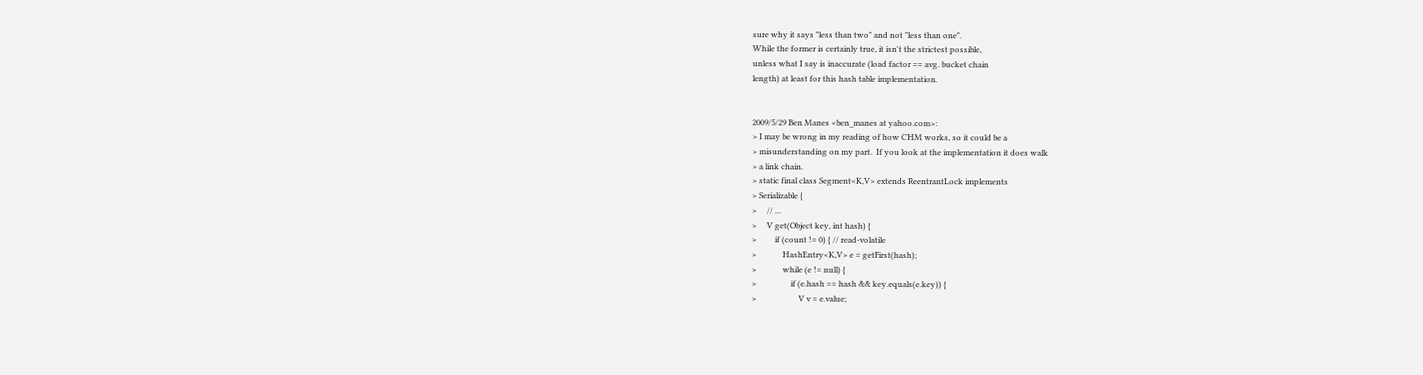sure why it says "less than two" and not "less than one".
While the former is certainly true, it isn't the strictest possible,
unless what I say is inaccurate (load factor == avg. bucket chain
length) at least for this hash table implementation.


2009/5/29 Ben Manes <ben_manes at yahoo.com>:
> I may be wrong in my reading of how CHM works, so it could be a
> misunderstanding on my part.  If you look at the implementation it does walk
> a link chain.
> static final class Segment<K,V> extends ReentrantLock implements
> Serializable {
>     // ...
>     V get(Object key, int hash) {
>         if (count != 0) { // read-volatile
>             HashEntry<K,V> e = getFirst(hash);
>             while (e != null) {
>                 if (e.hash == hash && key.equals(e.key)) {
>                     V v = e.value;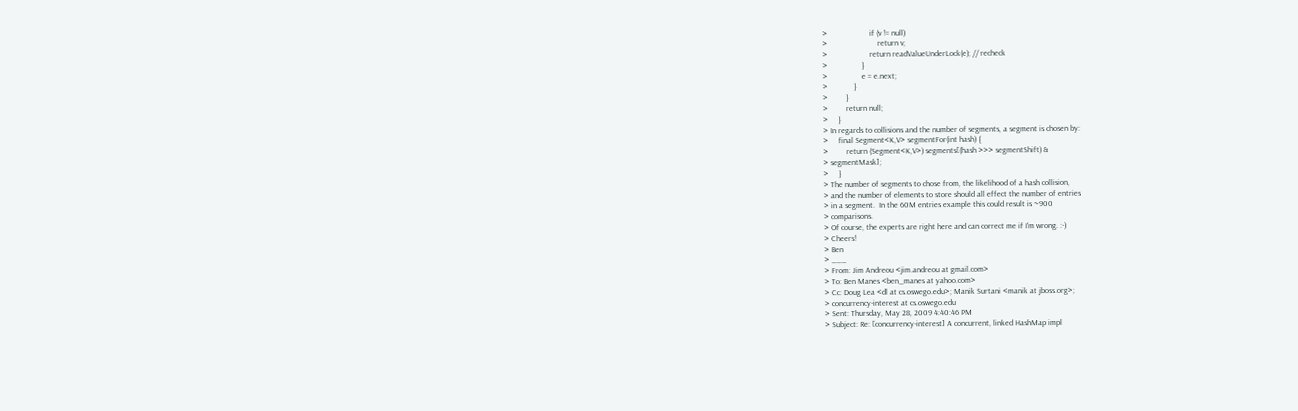>                     if (v != null)
>                         return v;
>                     return readValueUnderLock(e); // recheck
>                 }
>                 e = e.next;
>             }
>         }
>         return null;
>     }
> In regards to collisions and the number of segments, a segment is chosen by:
>     final Segment<K,V> segmentFor(int hash) {
>         return (Segment<K,V>) segments[(hash >>> segmentShift) &
> segmentMask];
>     }
> The number of segments to chose from, the likelihood of a hash collision,
> and the number of elements to store should all effect the number of entries
> in a segment.  In the 60M entries example this could result is ~900
> comparisons.
> Of course, the experts are right here and can correct me if I'm wrong. :-)
> Cheers!
> Ben
> ___
> From: Jim Andreou <jim.andreou at gmail.com>
> To: Ben Manes <ben_manes at yahoo.com>
> Cc: Doug Lea <dl at cs.oswego.edu>; Manik Surtani <manik at jboss.org>;
> concurrency-interest at cs.oswego.edu
> Sent: Thursday, May 28, 2009 4:40:46 PM
> Subject: Re: [concurrency-interest] A concurrent, linked HashMap impl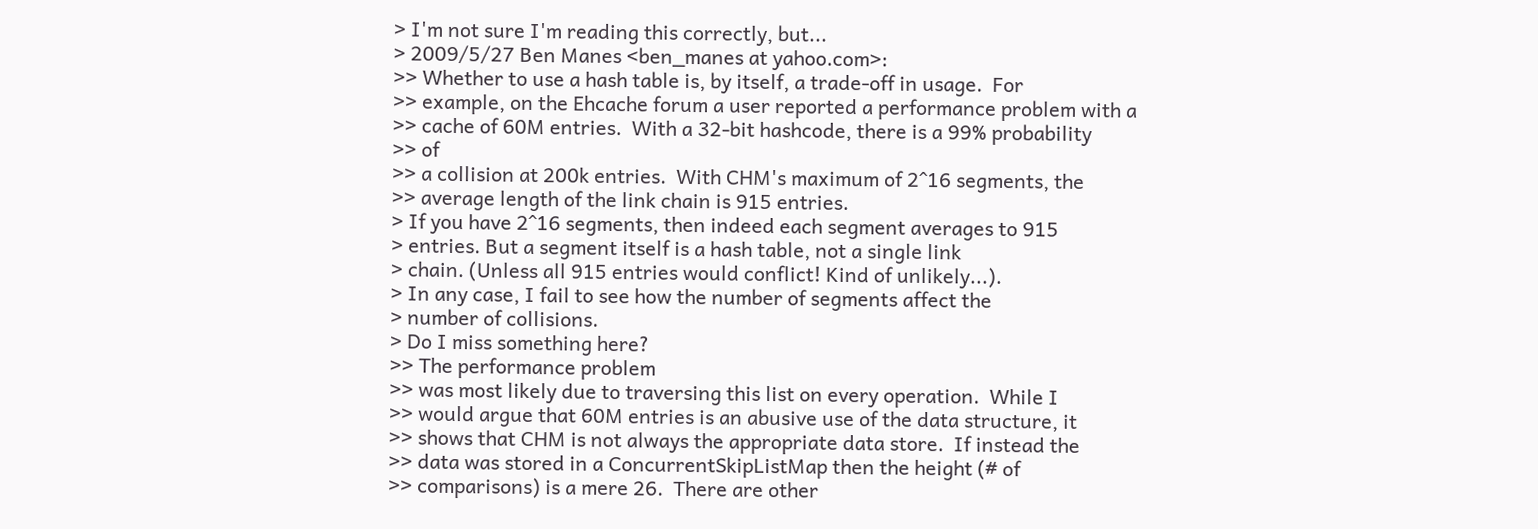> I'm not sure I'm reading this correctly, but...
> 2009/5/27 Ben Manes <ben_manes at yahoo.com>:
>> Whether to use a hash table is, by itself, a trade-off in usage.  For
>> example, on the Ehcache forum a user reported a performance problem with a
>> cache of 60M entries.  With a 32-bit hashcode, there is a 99% probability
>> of
>> a collision at 200k entries.  With CHM's maximum of 2^16 segments, the
>> average length of the link chain is 915 entries.
> If you have 2^16 segments, then indeed each segment averages to 915
> entries. But a segment itself is a hash table, not a single link
> chain. (Unless all 915 entries would conflict! Kind of unlikely...).
> In any case, I fail to see how the number of segments affect the
> number of collisions.
> Do I miss something here?
>> The performance problem
>> was most likely due to traversing this list on every operation.  While I
>> would argue that 60M entries is an abusive use of the data structure, it
>> shows that CHM is not always the appropriate data store.  If instead the
>> data was stored in a ConcurrentSkipListMap then the height (# of
>> comparisons) is a mere 26.  There are other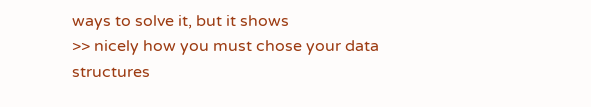ways to solve it, but it shows
>> nicely how you must chose your data structures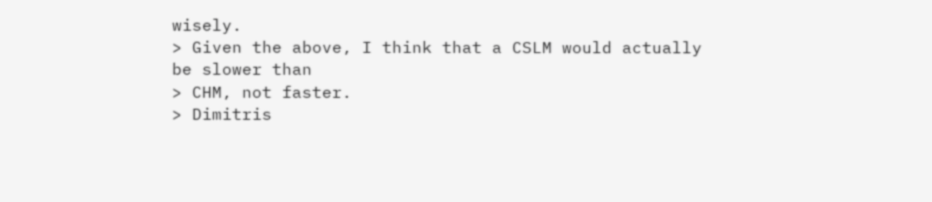wisely.
> Given the above, I think that a CSLM would actually be slower than
> CHM, not faster.
> Dimitris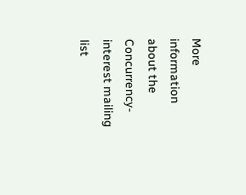More information about the Concurrency-interest mailing list